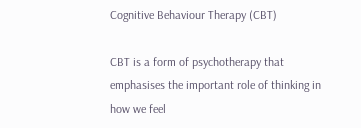Cognitive Behaviour Therapy (CBT)

CBT is a form of psychotherapy that emphasises the important role of thinking in how we feel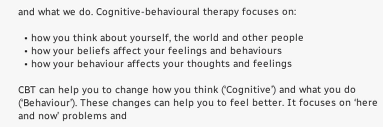and what we do. Cognitive-behavioural therapy focuses on:

  • how you think about yourself, the world and other people
  • how your beliefs affect your feelings and behaviours
  • how your behaviour affects your thoughts and feelings

CBT can help you to change how you think (‘Cognitive’) and what you do (‘Behaviour’). These changes can help you to feel better. It focuses on ‘here and now’ problems and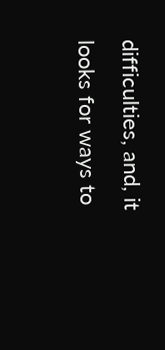difficulties, and, it looks for ways to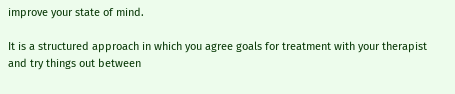improve your state of mind.

It is a structured approach in which you agree goals for treatment with your therapist and try things out between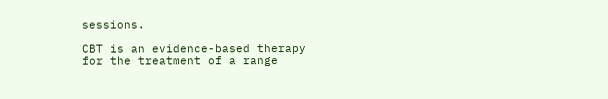sessions.

CBT is an evidence-based therapy for the treatment of a range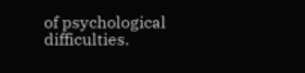of psychological difficulties.